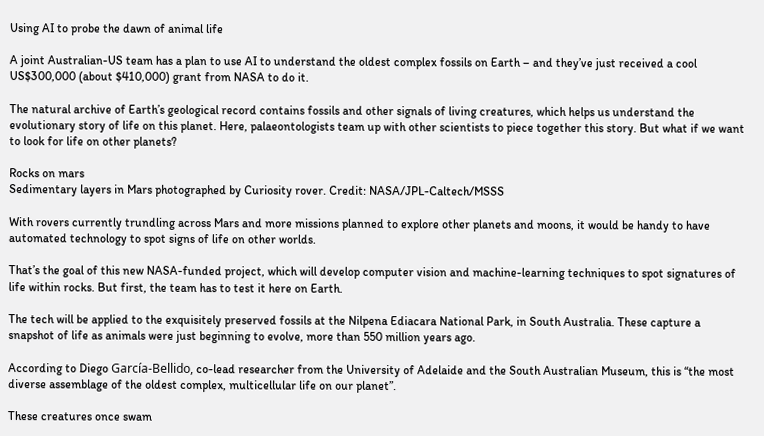Using AI to probe the dawn of animal life

A joint Australian-US team has a plan to use AI to understand the oldest complex fossils on Earth – and they’ve just received a cool US$300,000 (about $410,000) grant from NASA to do it.

The natural archive of Earth’s geological record contains fossils and other signals of living creatures, which helps us understand the evolutionary story of life on this planet. Here, palaeontologists team up with other scientists to piece together this story. But what if we want to look for life on other planets?

Rocks on mars
Sedimentary layers in Mars photographed by Curiosity rover. Credit: NASA/JPL-Caltech/MSSS

With rovers currently trundling across Mars and more missions planned to explore other planets and moons, it would be handy to have automated technology to spot signs of life on other worlds.

That’s the goal of this new NASA-funded project, which will develop computer vision and machine-learning techniques to spot signatures of life within rocks. But first, the team has to test it here on Earth.

The tech will be applied to the exquisitely preserved fossils at the Nilpena Ediacara National Park, in South Australia. These capture a snapshot of life as animals were just beginning to evolve, more than 550 million years ago.

According to Diego García-Bellido, co-lead researcher from the University of Adelaide and the South Australian Museum, this is “the most diverse assemblage of the oldest complex, multicellular life on our planet”.

These creatures once swam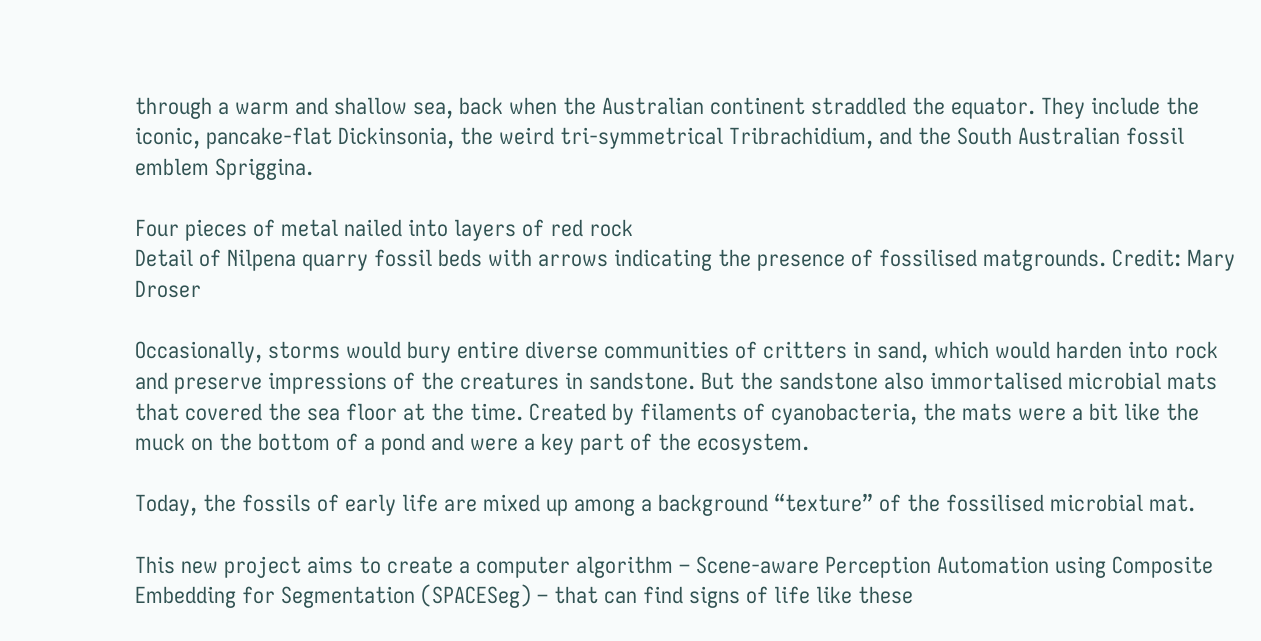through a warm and shallow sea, back when the Australian continent straddled the equator. They include the iconic, pancake-flat Dickinsonia, the weird tri-symmetrical Tribrachidium, and the South Australian fossil emblem Spriggina.

Four pieces of metal nailed into layers of red rock
Detail of Nilpena quarry fossil beds with arrows indicating the presence of fossilised matgrounds. Credit: Mary Droser

Occasionally, storms would bury entire diverse communities of critters in sand, which would harden into rock and preserve impressions of the creatures in sandstone. But the sandstone also immortalised microbial mats that covered the sea floor at the time. Created by filaments of cyanobacteria, the mats were a bit like the muck on the bottom of a pond and were a key part of the ecosystem.

Today, the fossils of early life are mixed up among a background “texture” of the fossilised microbial mat.

This new project aims to create a computer algorithm – Scene-aware Perception Automation using Composite Embedding for Segmentation (SPACESeg) – that can find signs of life like these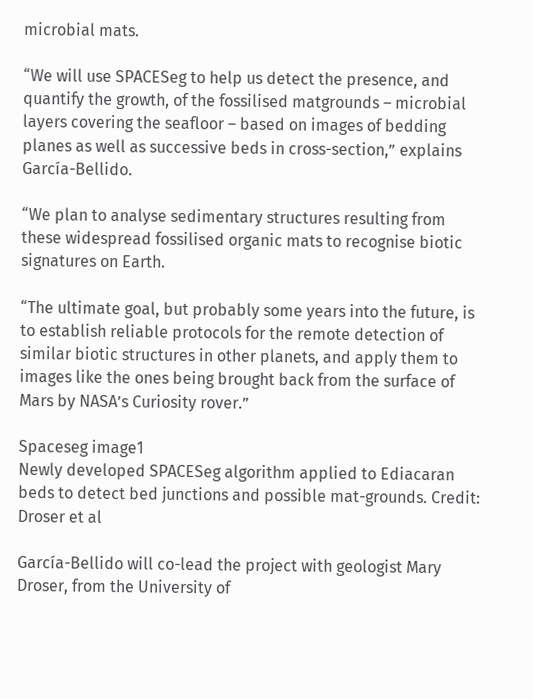microbial mats.

“We will use SPACESeg to help us detect the presence, and quantify the growth, of the fossilised matgrounds – microbial layers covering the seafloor – based on images of bedding planes as well as successive beds in cross-section,” explains García-Bellido.

“We plan to analyse sedimentary structures resulting from these widespread fossilised organic mats to recognise biotic signatures on Earth.

“The ultimate goal, but probably some years into the future, is to establish reliable protocols for the remote detection of similar biotic structures in other planets, and apply them to images like the ones being brought back from the surface of Mars by NASA’s Curiosity rover.”

Spaceseg image1
Newly developed SPACESeg algorithm applied to Ediacaran beds to detect bed junctions and possible mat-grounds. Credit: Droser et al

García-Bellido will co-lead the project with geologist Mary Droser, from the University of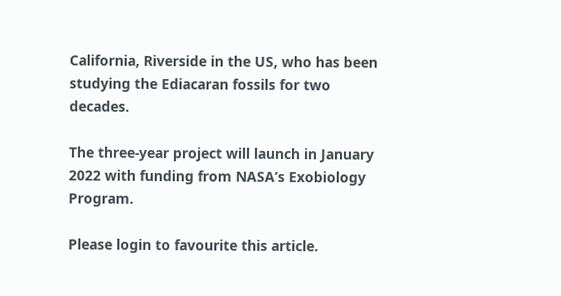California, Riverside in the US, who has been studying the Ediacaran fossils for two decades.

The three-year project will launch in January 2022 with funding from NASA’s Exobiology Program.

Please login to favourite this article.